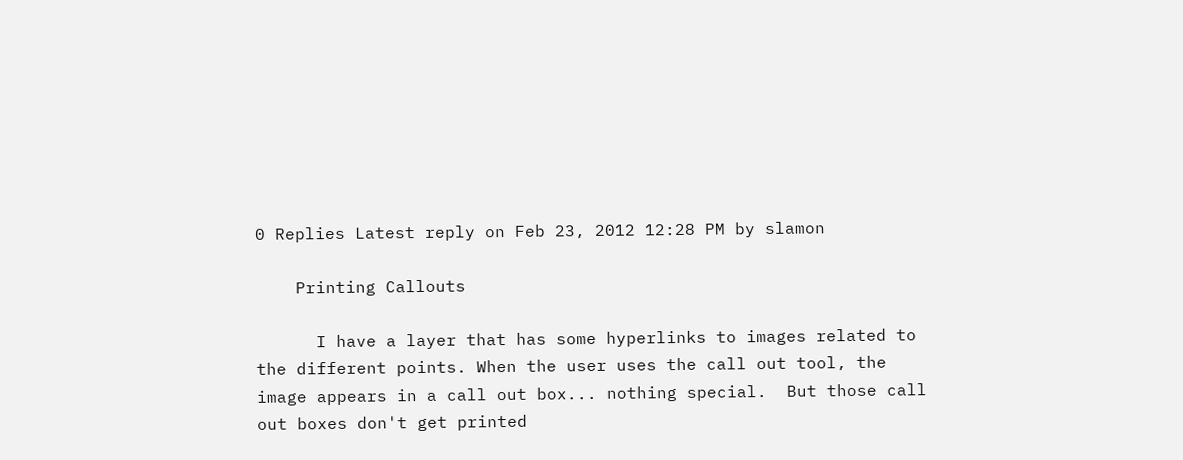0 Replies Latest reply on Feb 23, 2012 12:28 PM by slamon

    Printing Callouts

      I have a layer that has some hyperlinks to images related to the different points. When the user uses the call out tool, the image appears in a call out box... nothing special.  But those call out boxes don't get printed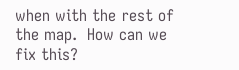when with the rest of the map.  How can we fix this?